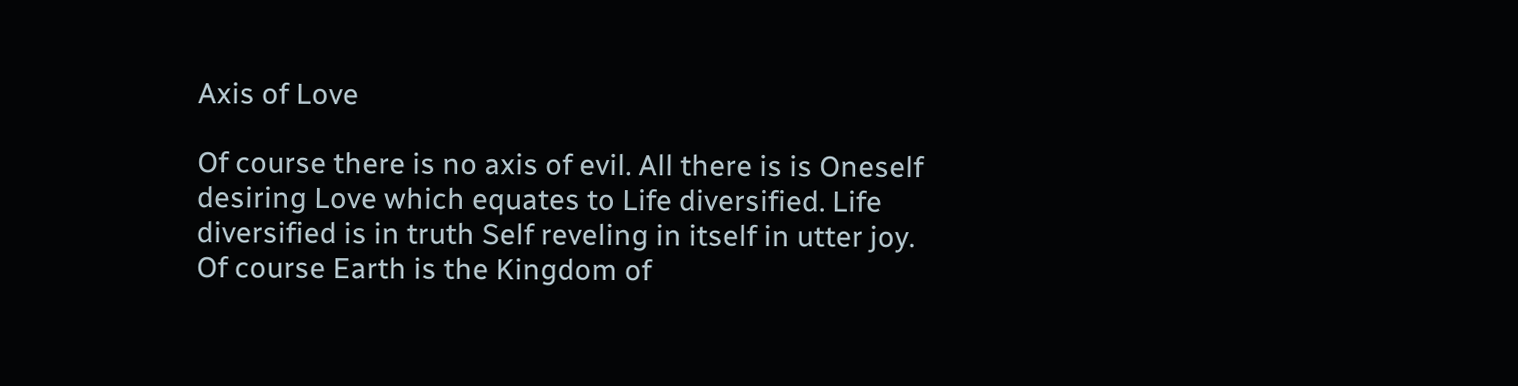Axis of Love

Of course there is no axis of evil. All there is is Oneself desiring Love which equates to Life diversified. Life diversified is in truth Self reveling in itself in utter joy. Of course Earth is the Kingdom of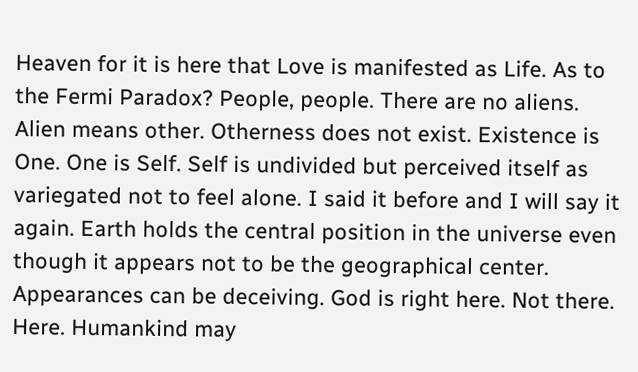Heaven for it is here that Love is manifested as Life. As to the Fermi Paradox? People, people. There are no aliens. Alien means other. Otherness does not exist. Existence is One. One is Self. Self is undivided but perceived itself as variegated not to feel alone. I said it before and I will say it again. Earth holds the central position in the universe even though it appears not to be the geographical center. Appearances can be deceiving. God is right here. Not there. Here. Humankind may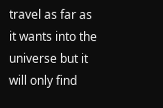travel as far as it wants into the universe but it will only find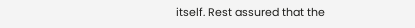itself. Rest assured that the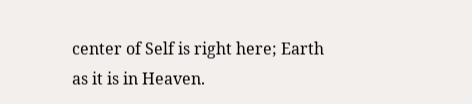center of Self is right here; Earth as it is in Heaven.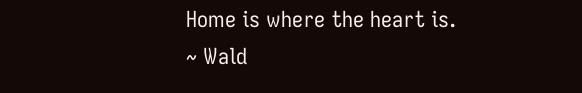Home is where the heart is.
~ Wald